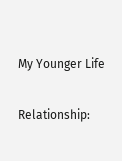My Younger Life

Relationship: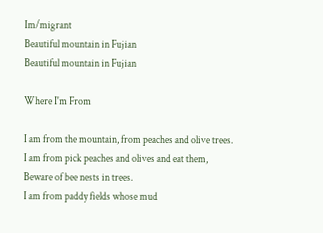Im/migrant
Beautiful mountain in Fujian
Beautiful mountain in Fujian

Where I'm From

I am from the mountain, from peaches and olive trees.
I am from pick peaches and olives and eat them,
Beware of bee nests in trees.
I am from paddy fields whose mud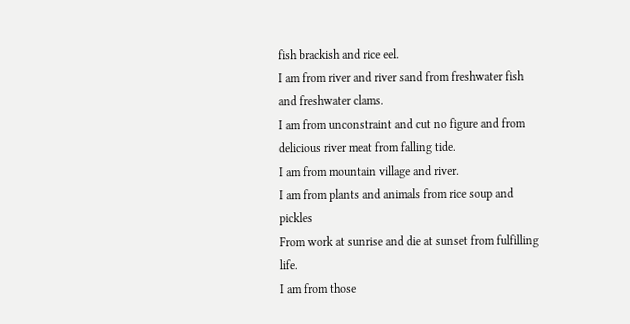fish brackish and rice eel.
I am from river and river sand from freshwater fish and freshwater clams.
I am from unconstraint and cut no figure and from delicious river meat from falling tide.
I am from mountain village and river.
I am from plants and animals from rice soup and pickles
From work at sunrise and die at sunset from fulfilling life.
I am from those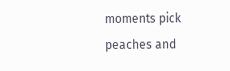moments pick peaches and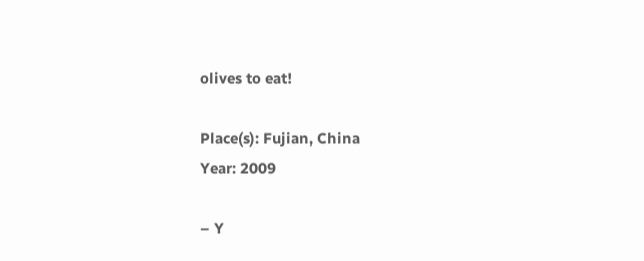olives to eat!

Place(s): Fujian, China
Year: 2009

– Y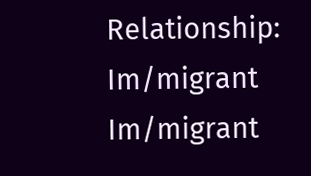Relationship:  Im/migrant Im/migrant